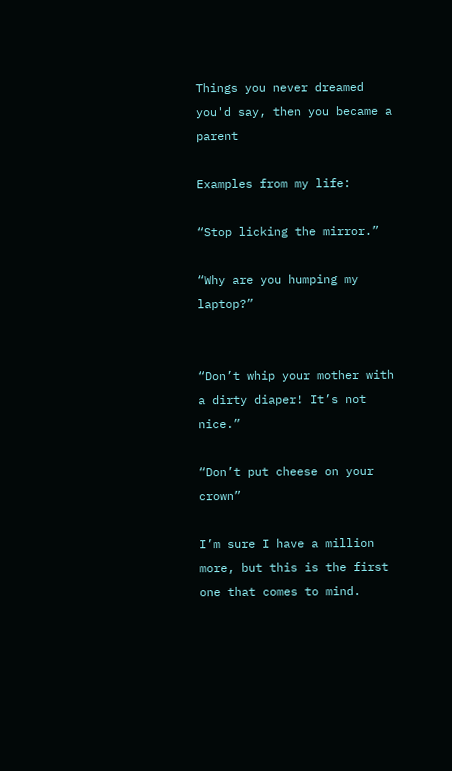Things you never dreamed you'd say, then you became a parent

Examples from my life:

“Stop licking the mirror.”

“Why are you humping my laptop?”


“Don’t whip your mother with a dirty diaper! It’s not nice.”

“Don’t put cheese on your crown”

I’m sure I have a million more, but this is the first one that comes to mind.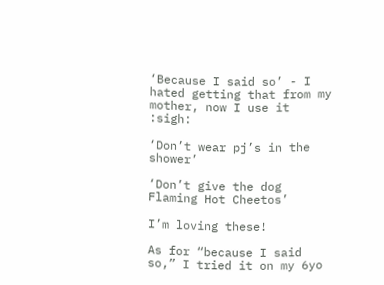‘Because I said so’ - I hated getting that from my mother, now I use it :sigh:

‘Don’t wear pj’s in the shower’

‘Don’t give the dog Flaming Hot Cheetos’

I’m loving these!

As for “because I said so,” I tried it on my 6yo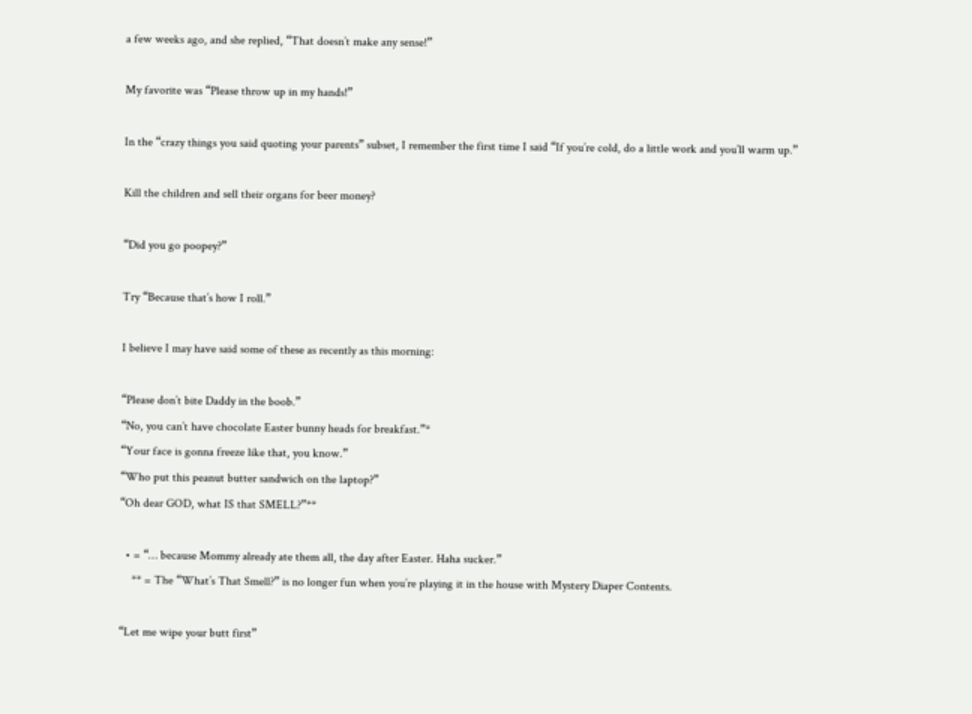a few weeks ago, and she replied, “That doesn’t make any sense!”

My favorite was “Please throw up in my hands!”

In the “crazy things you said quoting your parents” subset, I remember the first time I said “If you’re cold, do a little work and you’ll warm up.”

Kill the children and sell their organs for beer money?

“Did you go poopey?”

Try “Because that’s how I roll.”

I believe I may have said some of these as recently as this morning:

“Please don’t bite Daddy in the boob.”
“No, you can’t have chocolate Easter bunny heads for breakfast.”*
“Your face is gonna freeze like that, you know.”
“Who put this peanut butter sandwich on the laptop?”
“Oh dear GOD, what IS that SMELL?”**

  • = “… because Mommy already ate them all, the day after Easter. Haha sucker.”
    ** = The “What’s That Smell?” is no longer fun when you’re playing it in the house with Mystery Diaper Contents.

“Let me wipe your butt first”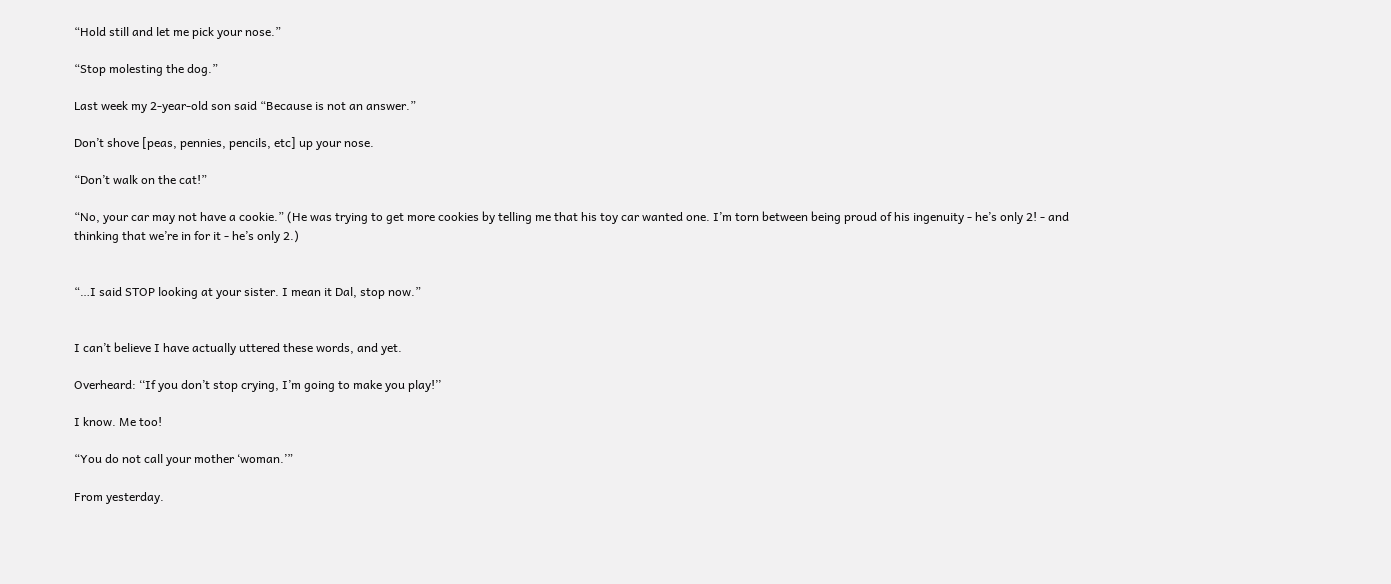“Hold still and let me pick your nose.”

“Stop molesting the dog.”

Last week my 2-year-old son said “Because is not an answer.”

Don’t shove [peas, pennies, pencils, etc] up your nose.

“Don’t walk on the cat!”

“No, your car may not have a cookie.” (He was trying to get more cookies by telling me that his toy car wanted one. I’m torn between being proud of his ingenuity - he’s only 2! - and thinking that we’re in for it - he’s only 2.)


“…I said STOP looking at your sister. I mean it Dal, stop now.”


I can’t believe I have actually uttered these words, and yet.

Overheard: ‘‘If you don’t stop crying, I’m going to make you play!’’

I know. Me too!

“You do not call your mother ‘woman.’”

From yesterday.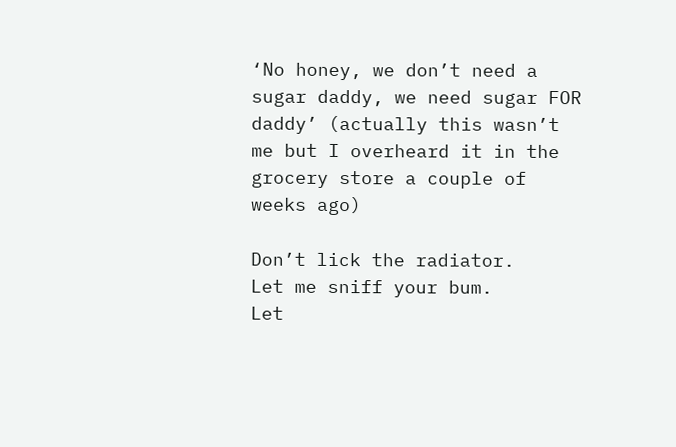‘No honey, we don’t need a sugar daddy, we need sugar FOR daddy’ (actually this wasn’t me but I overheard it in the grocery store a couple of weeks ago)

Don’t lick the radiator.
Let me sniff your bum.
Let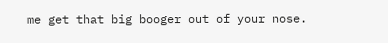me get that big booger out of your nose.